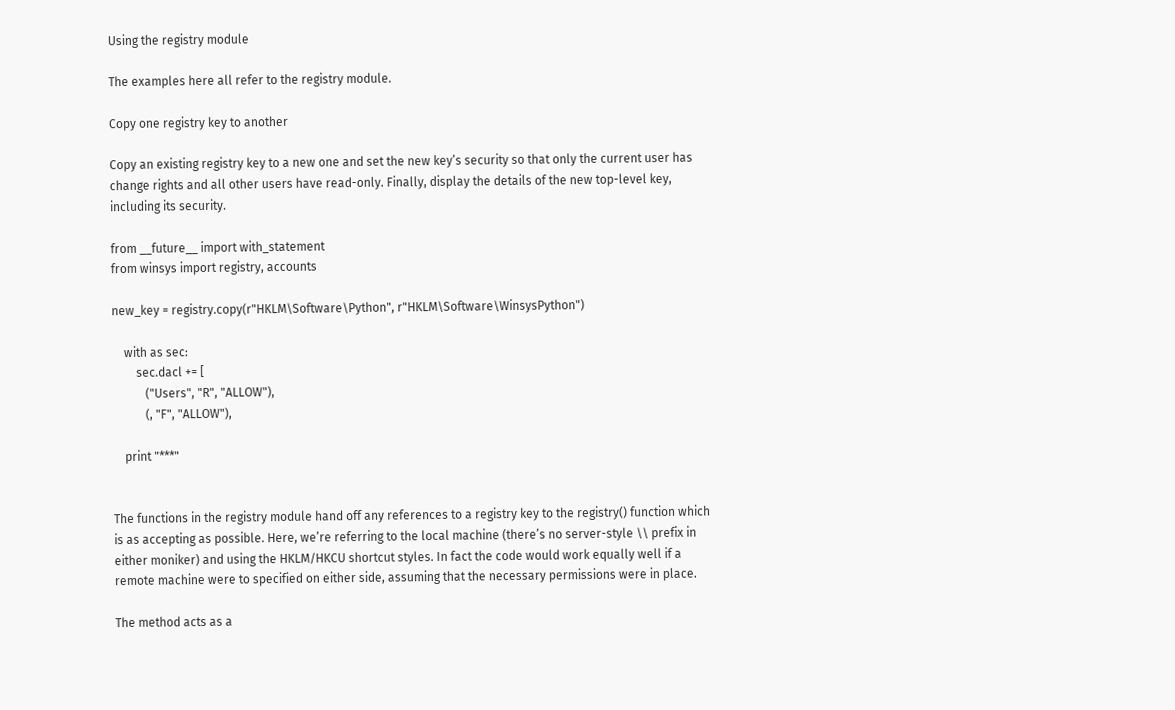Using the registry module

The examples here all refer to the registry module.

Copy one registry key to another

Copy an existing registry key to a new one and set the new key’s security so that only the current user has change rights and all other users have read-only. Finally, display the details of the new top-level key, including its security.

from __future__ import with_statement
from winsys import registry, accounts

new_key = registry.copy(r"HKLM\Software\Python", r"HKLM\Software\WinsysPython")

    with as sec:
        sec.dacl += [
           ("Users", "R", "ALLOW"),
           (, "F", "ALLOW"),

    print "***"


The functions in the registry module hand off any references to a registry key to the registry() function which is as accepting as possible. Here, we’re referring to the local machine (there’s no server-style \\ prefix in either moniker) and using the HKLM/HKCU shortcut styles. In fact the code would work equally well if a remote machine were to specified on either side, assuming that the necessary permissions were in place.

The method acts as a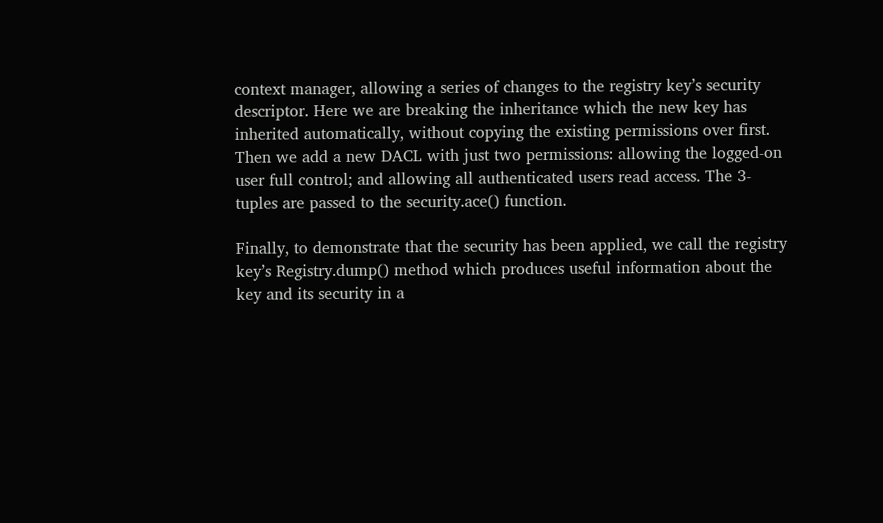context manager, allowing a series of changes to the registry key’s security descriptor. Here we are breaking the inheritance which the new key has inherited automatically, without copying the existing permissions over first. Then we add a new DACL with just two permissions: allowing the logged-on user full control; and allowing all authenticated users read access. The 3-tuples are passed to the security.ace() function.

Finally, to demonstrate that the security has been applied, we call the registry key’s Registry.dump() method which produces useful information about the key and its security in a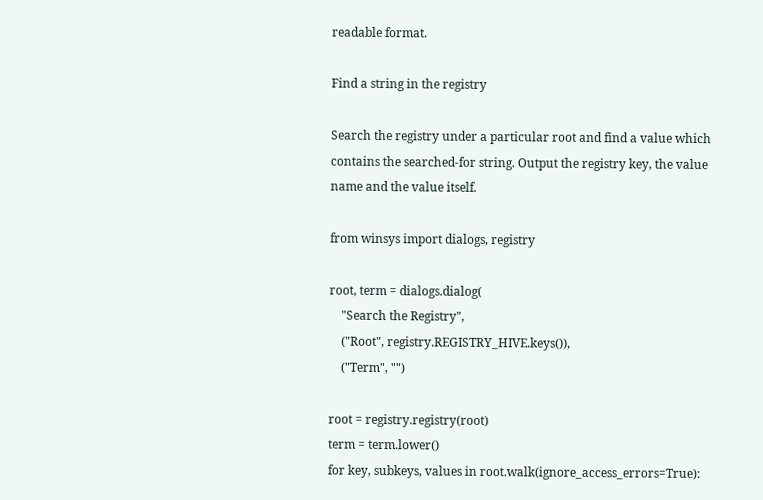readable format.

Find a string in the registry

Search the registry under a particular root and find a value which contains the searched-for string. Output the registry key, the value name and the value itself.

from winsys import dialogs, registry

root, term = dialogs.dialog(
    "Search the Registry",
    ("Root", registry.REGISTRY_HIVE.keys()),
    ("Term", "")

root = registry.registry(root)
term = term.lower()
for key, subkeys, values in root.walk(ignore_access_errors=True):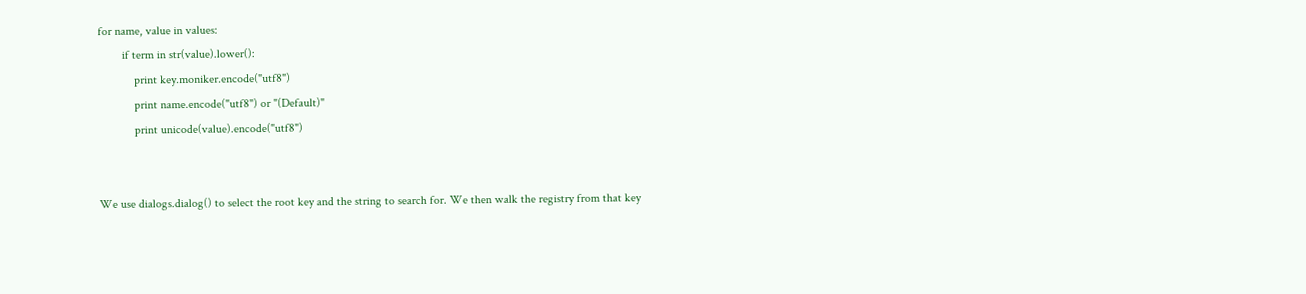for name, value in values:
        if term in str(value).lower():
            print key.moniker.encode("utf8")
            print name.encode("utf8") or "(Default)"
            print unicode(value).encode("utf8")


We use dialogs.dialog() to select the root key and the string to search for. We then walk the registry from that key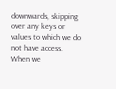downwards, skipping over any keys or values to which we do not have access. When we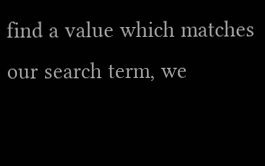find a value which matches our search term, we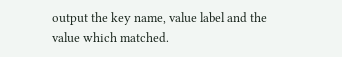output the key name, value label and the value which matched.